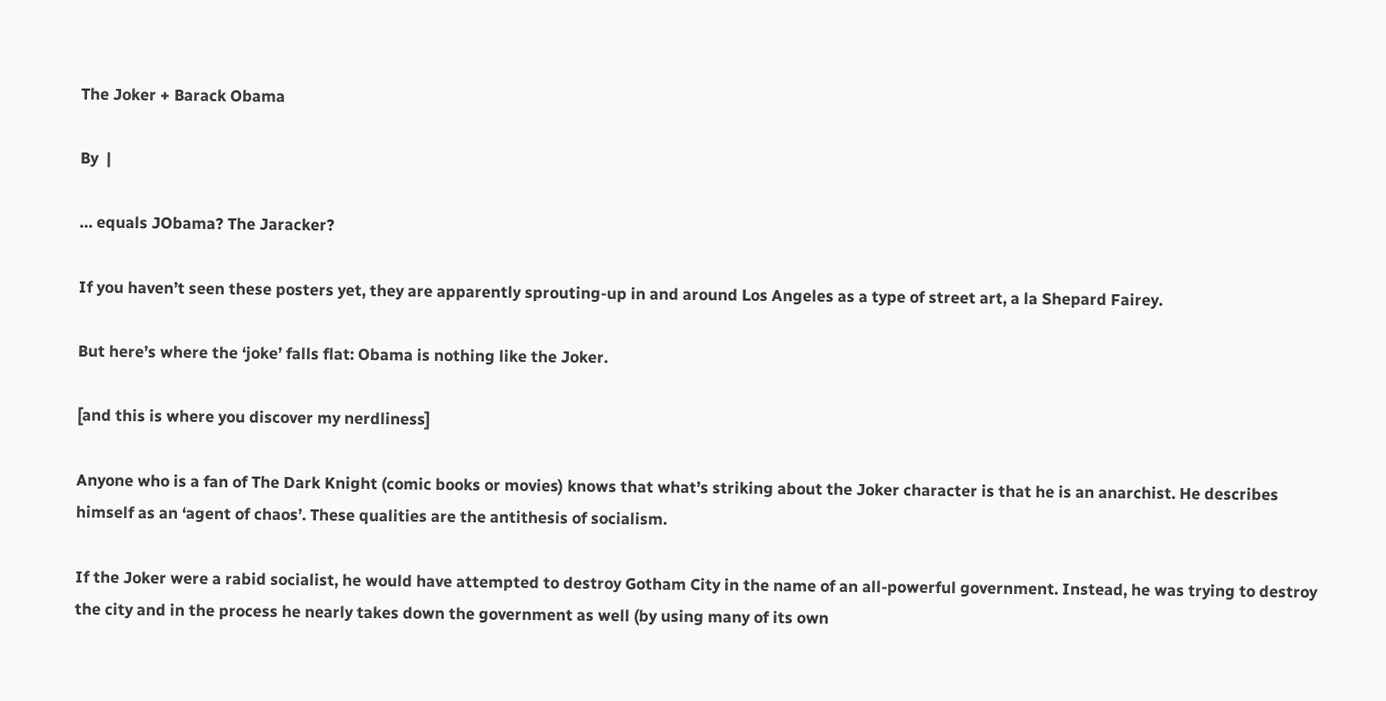The Joker + Barack Obama

By  |

… equals JObama? The Jaracker?

If you haven’t seen these posters yet, they are apparently sprouting-up in and around Los Angeles as a type of street art, a la Shepard Fairey.

But here’s where the ‘joke’ falls flat: Obama is nothing like the Joker.

[and this is where you discover my nerdliness]

Anyone who is a fan of The Dark Knight (comic books or movies) knows that what’s striking about the Joker character is that he is an anarchist. He describes himself as an ‘agent of chaos’. These qualities are the antithesis of socialism.

If the Joker were a rabid socialist, he would have attempted to destroy Gotham City in the name of an all-powerful government. Instead, he was trying to destroy the city and in the process he nearly takes down the government as well (by using many of its own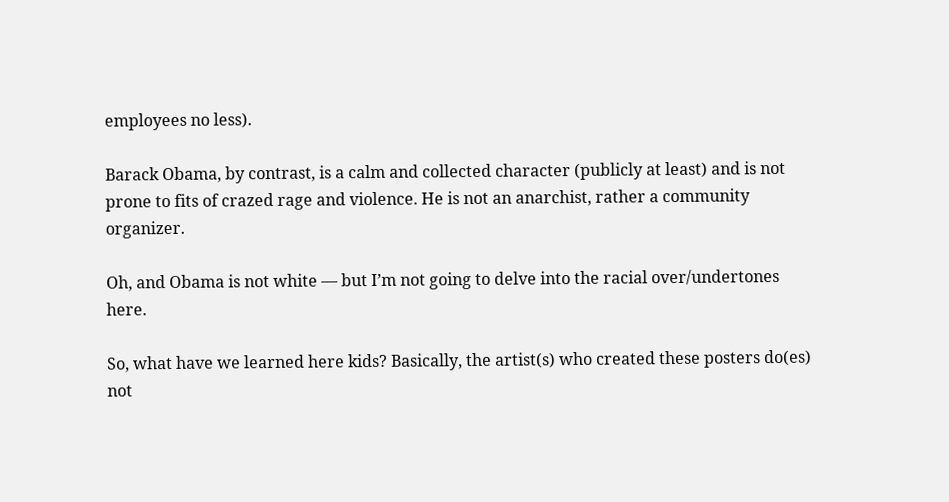employees no less).

Barack Obama, by contrast, is a calm and collected character (publicly at least) and is not prone to fits of crazed rage and violence. He is not an anarchist, rather a community organizer.

Oh, and Obama is not white — but I’m not going to delve into the racial over/undertones here.

So, what have we learned here kids? Basically, the artist(s) who created these posters do(es) not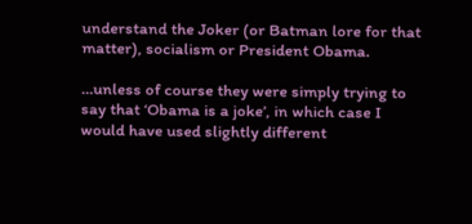understand the Joker (or Batman lore for that matter), socialism or President Obama.

…unless of course they were simply trying to say that ‘Obama is a joke’, in which case I would have used slightly different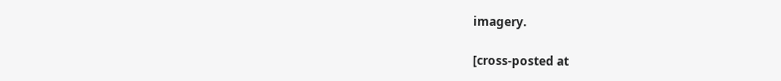imagery.

[cross-posted at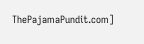ThePajamaPundit.com]